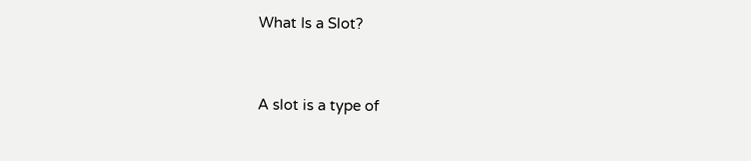What Is a Slot?


A slot is a type of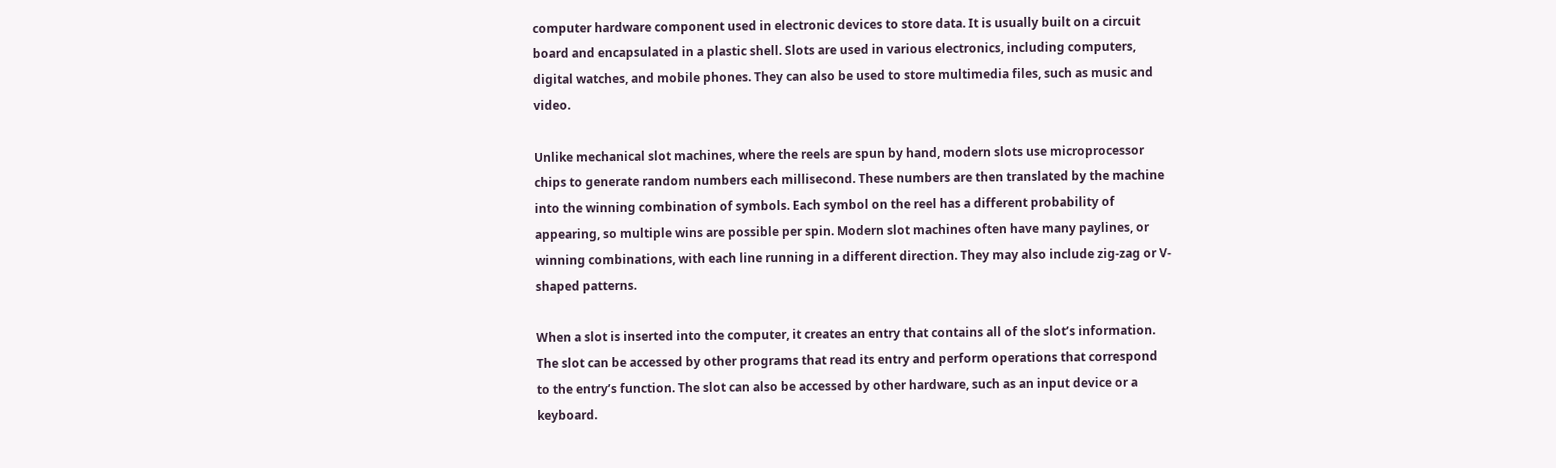computer hardware component used in electronic devices to store data. It is usually built on a circuit board and encapsulated in a plastic shell. Slots are used in various electronics, including computers, digital watches, and mobile phones. They can also be used to store multimedia files, such as music and video.

Unlike mechanical slot machines, where the reels are spun by hand, modern slots use microprocessor chips to generate random numbers each millisecond. These numbers are then translated by the machine into the winning combination of symbols. Each symbol on the reel has a different probability of appearing, so multiple wins are possible per spin. Modern slot machines often have many paylines, or winning combinations, with each line running in a different direction. They may also include zig-zag or V-shaped patterns.

When a slot is inserted into the computer, it creates an entry that contains all of the slot’s information. The slot can be accessed by other programs that read its entry and perform operations that correspond to the entry’s function. The slot can also be accessed by other hardware, such as an input device or a keyboard.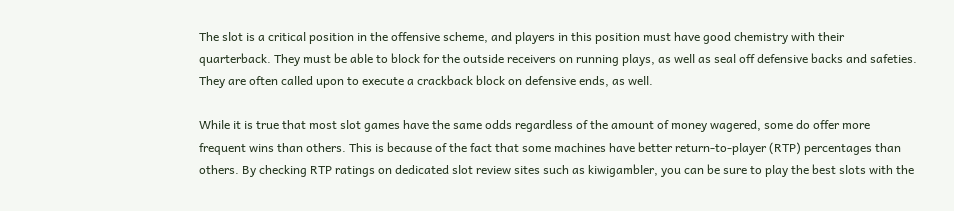The slot is a critical position in the offensive scheme, and players in this position must have good chemistry with their quarterback. They must be able to block for the outside receivers on running plays, as well as seal off defensive backs and safeties. They are often called upon to execute a crackback block on defensive ends, as well.

While it is true that most slot games have the same odds regardless of the amount of money wagered, some do offer more frequent wins than others. This is because of the fact that some machines have better return-to-player (RTP) percentages than others. By checking RTP ratings on dedicated slot review sites such as kiwigambler, you can be sure to play the best slots with the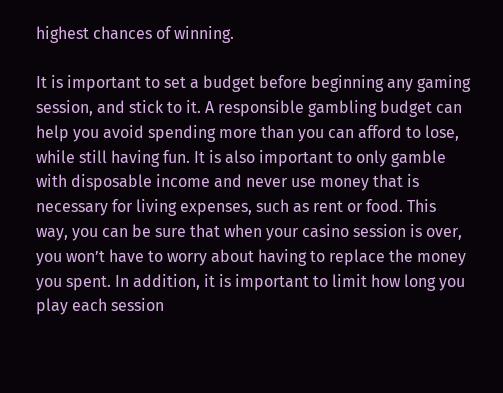highest chances of winning.

It is important to set a budget before beginning any gaming session, and stick to it. A responsible gambling budget can help you avoid spending more than you can afford to lose, while still having fun. It is also important to only gamble with disposable income and never use money that is necessary for living expenses, such as rent or food. This way, you can be sure that when your casino session is over, you won’t have to worry about having to replace the money you spent. In addition, it is important to limit how long you play each session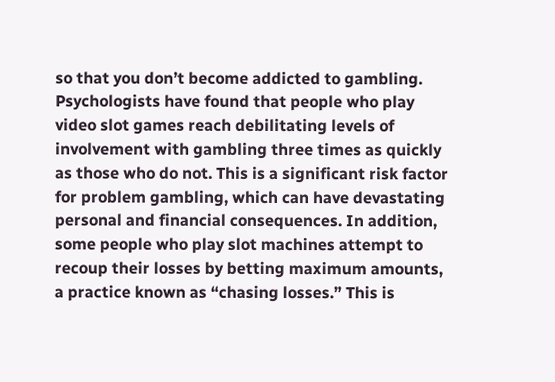so that you don’t become addicted to gambling. Psychologists have found that people who play video slot games reach debilitating levels of involvement with gambling three times as quickly as those who do not. This is a significant risk factor for problem gambling, which can have devastating personal and financial consequences. In addition, some people who play slot machines attempt to recoup their losses by betting maximum amounts, a practice known as “chasing losses.” This is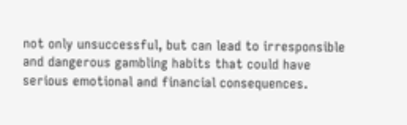not only unsuccessful, but can lead to irresponsible and dangerous gambling habits that could have serious emotional and financial consequences.